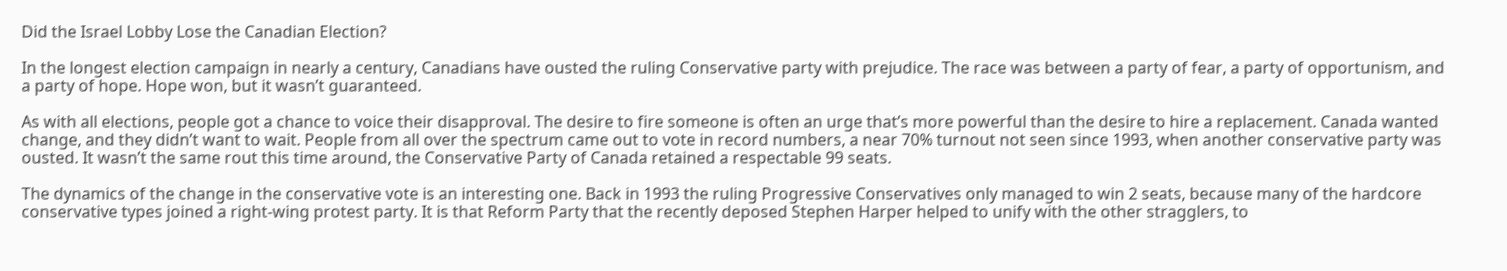Did the Israel Lobby Lose the Canadian Election?

In the longest election campaign in nearly a century, Canadians have ousted the ruling Conservative party with prejudice. The race was between a party of fear, a party of opportunism, and a party of hope. Hope won, but it wasn’t guaranteed.

As with all elections, people got a chance to voice their disapproval. The desire to fire someone is often an urge that’s more powerful than the desire to hire a replacement. Canada wanted change, and they didn’t want to wait. People from all over the spectrum came out to vote in record numbers, a near 70% turnout not seen since 1993, when another conservative party was ousted. It wasn’t the same rout this time around, the Conservative Party of Canada retained a respectable 99 seats.

The dynamics of the change in the conservative vote is an interesting one. Back in 1993 the ruling Progressive Conservatives only managed to win 2 seats, because many of the hardcore conservative types joined a right-wing protest party. It is that Reform Party that the recently deposed Stephen Harper helped to unify with the other stragglers, to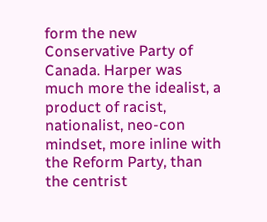form the new Conservative Party of Canada. Harper was much more the idealist, a product of racist, nationalist, neo-con mindset, more inline with the Reform Party, than the centrist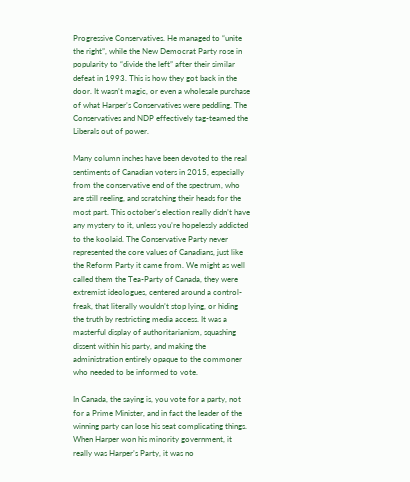Progressive Conservatives. He managed to “unite the right”, while the New Democrat Party rose in popularity to “divide the left” after their similar defeat in 1993. This is how they got back in the door. It wasn’t magic, or even a wholesale purchase of what Harper’s Conservatives were peddling. The Conservatives and NDP effectively tag-teamed the Liberals out of power.

Many column inches have been devoted to the real sentiments of Canadian voters in 2015, especially from the conservative end of the spectrum, who are still reeling, and scratching their heads for the most part. This october’s election really didn’t have any mystery to it, unless you’re hopelessly addicted to the koolaid. The Conservative Party never represented the core values of Canadians, just like the Reform Party it came from. We might as well called them the Tea-Party of Canada, they were extremist ideologues, centered around a control-freak, that literally wouldn’t stop lying, or hiding the truth by restricting media access. It was a masterful display of authoritarianism, squashing dissent within his party, and making the administration entirely opaque to the commoner who needed to be informed to vote.

In Canada, the saying is, you vote for a party, not for a Prime Minister, and in fact the leader of the winning party can lose his seat complicating things. When Harper won his minority government, it really was Harper’s Party, it was no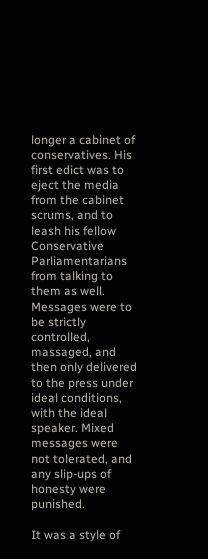longer a cabinet of conservatives. His first edict was to eject the media from the cabinet scrums, and to leash his fellow Conservative Parliamentarians from talking to them as well. Messages were to be strictly controlled, massaged, and then only delivered to the press under ideal conditions, with the ideal speaker. Mixed messages were not tolerated, and any slip-ups of honesty were punished.

It was a style of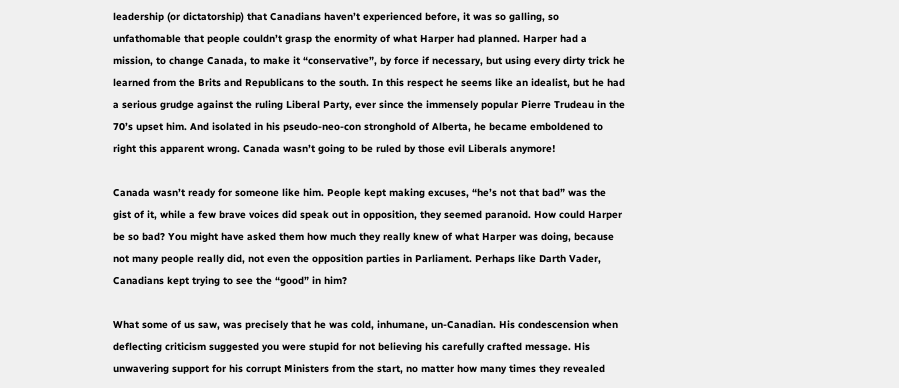leadership (or dictatorship) that Canadians haven’t experienced before, it was so galling, so unfathomable that people couldn’t grasp the enormity of what Harper had planned. Harper had a mission, to change Canada, to make it “conservative”, by force if necessary, but using every dirty trick he learned from the Brits and Republicans to the south. In this respect he seems like an idealist, but he had a serious grudge against the ruling Liberal Party, ever since the immensely popular Pierre Trudeau in the 70’s upset him. And isolated in his pseudo-neo-con stronghold of Alberta, he became emboldened to right this apparent wrong. Canada wasn’t going to be ruled by those evil Liberals anymore!

Canada wasn’t ready for someone like him. People kept making excuses, “he’s not that bad” was the gist of it, while a few brave voices did speak out in opposition, they seemed paranoid. How could Harper be so bad? You might have asked them how much they really knew of what Harper was doing, because not many people really did, not even the opposition parties in Parliament. Perhaps like Darth Vader, Canadians kept trying to see the “good” in him?

What some of us saw, was precisely that he was cold, inhumane, un-Canadian. His condescension when deflecting criticism suggested you were stupid for not believing his carefully crafted message. His unwavering support for his corrupt Ministers from the start, no matter how many times they revealed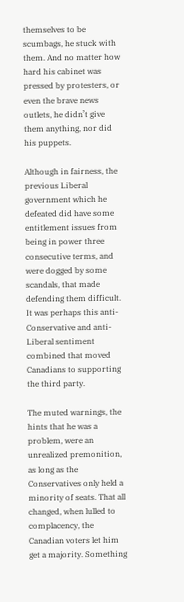themselves to be scumbags, he stuck with them. And no matter how hard his cabinet was pressed by protesters, or even the brave news outlets, he didn’t give them anything, nor did his puppets.

Although in fairness, the previous Liberal government which he defeated did have some entitlement issues from being in power three consecutive terms, and were dogged by some scandals, that made defending them difficult. It was perhaps this anti-Conservative and anti-Liberal sentiment combined that moved Canadians to supporting the third party.

The muted warnings, the hints that he was a problem, were an unrealized premonition, as long as the Conservatives only held a minority of seats. That all changed, when lulled to complacency, the Canadian voters let him get a majority. Something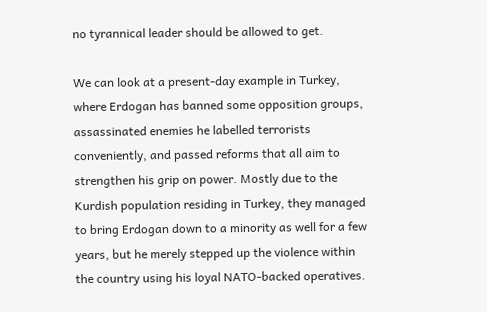no tyrannical leader should be allowed to get.

We can look at a present-day example in Turkey, where Erdogan has banned some opposition groups, assassinated enemies he labelled terrorists conveniently, and passed reforms that all aim to strengthen his grip on power. Mostly due to the Kurdish population residing in Turkey, they managed to bring Erdogan down to a minority as well for a few years, but he merely stepped up the violence within the country using his loyal NATO-backed operatives.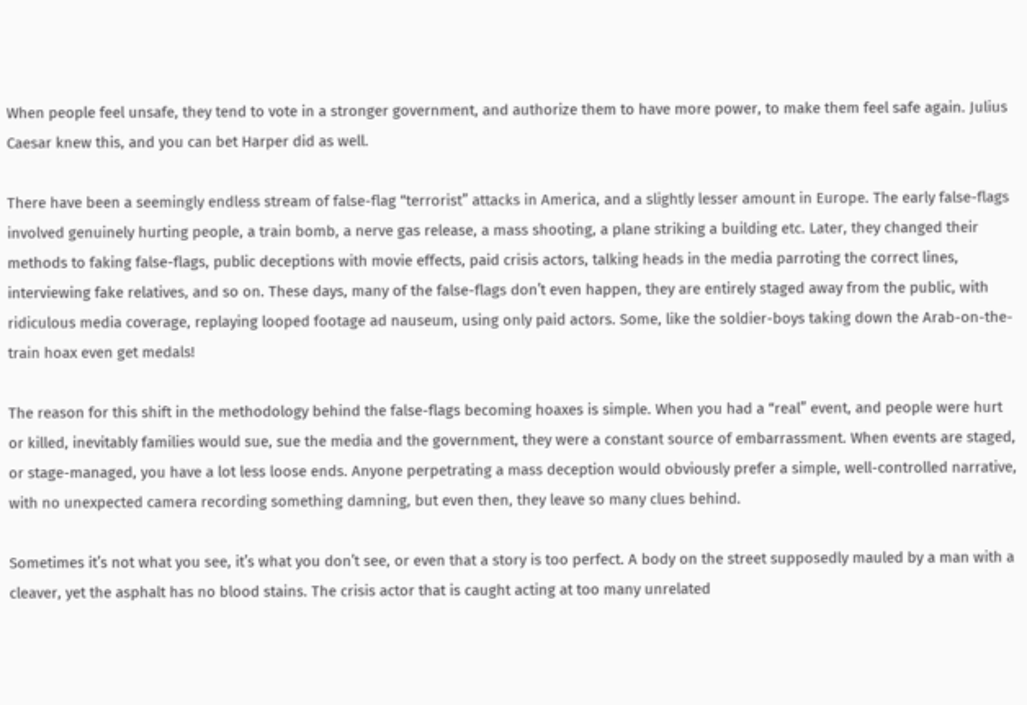When people feel unsafe, they tend to vote in a stronger government, and authorize them to have more power, to make them feel safe again. Julius Caesar knew this, and you can bet Harper did as well.

There have been a seemingly endless stream of false-flag “terrorist” attacks in America, and a slightly lesser amount in Europe. The early false-flags involved genuinely hurting people, a train bomb, a nerve gas release, a mass shooting, a plane striking a building etc. Later, they changed their methods to faking false-flags, public deceptions with movie effects, paid crisis actors, talking heads in the media parroting the correct lines, interviewing fake relatives, and so on. These days, many of the false-flags don’t even happen, they are entirely staged away from the public, with ridiculous media coverage, replaying looped footage ad nauseum, using only paid actors. Some, like the soldier-boys taking down the Arab-on-the-train hoax even get medals!

The reason for this shift in the methodology behind the false-flags becoming hoaxes is simple. When you had a “real” event, and people were hurt or killed, inevitably families would sue, sue the media and the government, they were a constant source of embarrassment. When events are staged, or stage-managed, you have a lot less loose ends. Anyone perpetrating a mass deception would obviously prefer a simple, well-controlled narrative, with no unexpected camera recording something damning, but even then, they leave so many clues behind.

Sometimes it’s not what you see, it’s what you don’t see, or even that a story is too perfect. A body on the street supposedly mauled by a man with a cleaver, yet the asphalt has no blood stains. The crisis actor that is caught acting at too many unrelated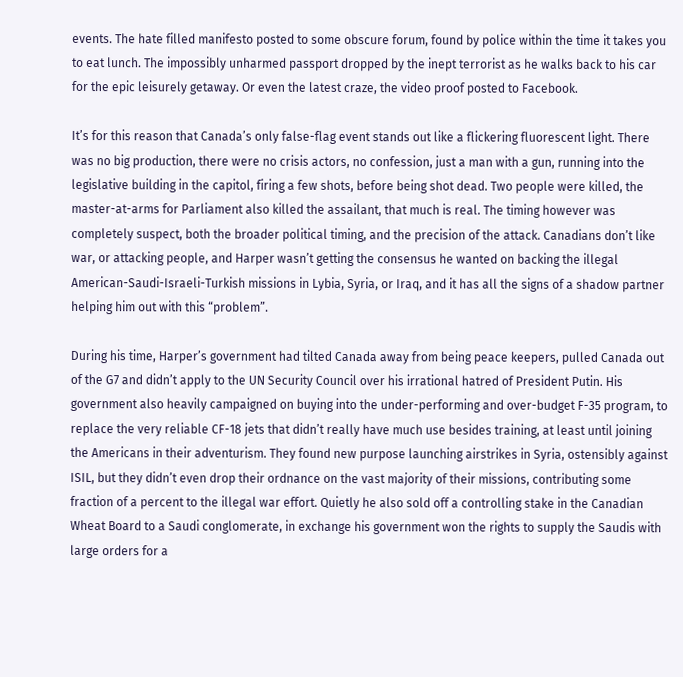events. The hate filled manifesto posted to some obscure forum, found by police within the time it takes you to eat lunch. The impossibly unharmed passport dropped by the inept terrorist as he walks back to his car for the epic leisurely getaway. Or even the latest craze, the video proof posted to Facebook.

It’s for this reason that Canada’s only false-flag event stands out like a flickering fluorescent light. There was no big production, there were no crisis actors, no confession, just a man with a gun, running into the legislative building in the capitol, firing a few shots, before being shot dead. Two people were killed, the master-at-arms for Parliament also killed the assailant, that much is real. The timing however was completely suspect, both the broader political timing, and the precision of the attack. Canadians don’t like war, or attacking people, and Harper wasn’t getting the consensus he wanted on backing the illegal American-Saudi-Israeli-Turkish missions in Lybia, Syria, or Iraq, and it has all the signs of a shadow partner helping him out with this “problem”.

During his time, Harper’s government had tilted Canada away from being peace keepers, pulled Canada out of the G7 and didn’t apply to the UN Security Council over his irrational hatred of President Putin. His government also heavily campaigned on buying into the under-performing and over-budget F-35 program, to replace the very reliable CF-18 jets that didn’t really have much use besides training, at least until joining the Americans in their adventurism. They found new purpose launching airstrikes in Syria, ostensibly against ISIL, but they didn’t even drop their ordnance on the vast majority of their missions, contributing some fraction of a percent to the illegal war effort. Quietly he also sold off a controlling stake in the Canadian Wheat Board to a Saudi conglomerate, in exchange his government won the rights to supply the Saudis with large orders for a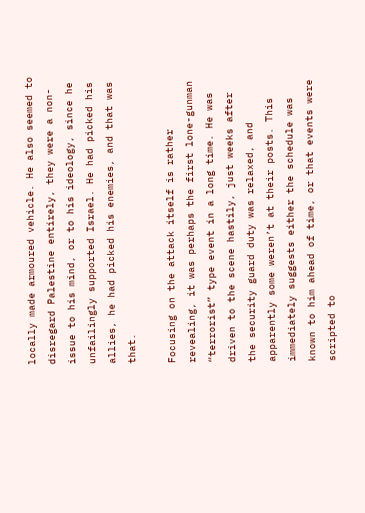locally made armoured vehicle. He also seemed to disregard Palestine entirely, they were a non-issue to his mind, or to his ideology, since he unfailingly supported Israel. He had picked his allies, he had picked his enemies, and that was that.

Focusing on the attack itself is rather revealing, it was perhaps the first lone-gunman “terrorist” type event in a long time. He was driven to the scene hastily, just weeks after the security guard duty was relaxed, and apparently some weren’t at their posts. This immediately suggests either the schedule was known to him ahead of time, or that events were scripted to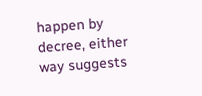happen by decree, either way suggests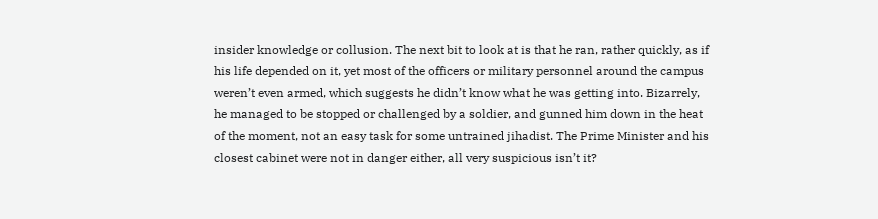insider knowledge or collusion. The next bit to look at is that he ran, rather quickly, as if his life depended on it, yet most of the officers or military personnel around the campus weren’t even armed, which suggests he didn’t know what he was getting into. Bizarrely, he managed to be stopped or challenged by a soldier, and gunned him down in the heat of the moment, not an easy task for some untrained jihadist. The Prime Minister and his closest cabinet were not in danger either, all very suspicious isn’t it?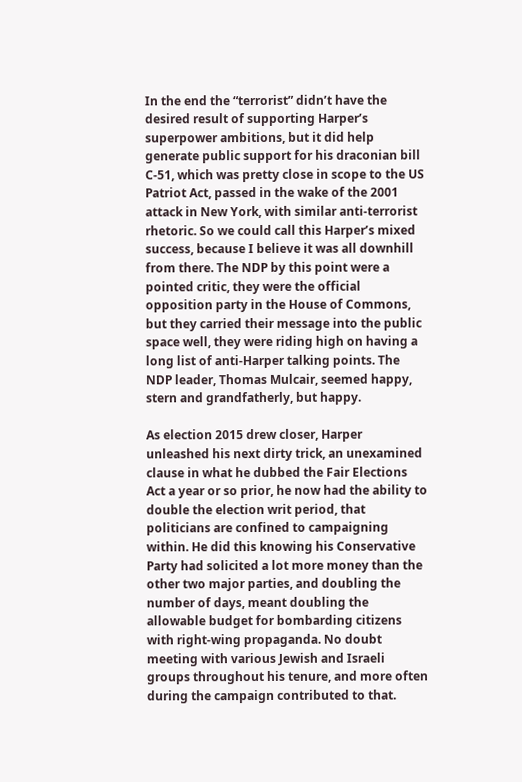In the end the “terrorist” didn’t have the desired result of supporting Harper’s superpower ambitions, but it did help generate public support for his draconian bill C-51, which was pretty close in scope to the US Patriot Act, passed in the wake of the 2001 attack in New York, with similar anti-terrorist rhetoric. So we could call this Harper’s mixed success, because I believe it was all downhill from there. The NDP by this point were a pointed critic, they were the official opposition party in the House of Commons, but they carried their message into the public space well, they were riding high on having a long list of anti-Harper talking points. The NDP leader, Thomas Mulcair, seemed happy, stern and grandfatherly, but happy.

As election 2015 drew closer, Harper unleashed his next dirty trick, an unexamined clause in what he dubbed the Fair Elections Act a year or so prior, he now had the ability to double the election writ period, that politicians are confined to campaigning within. He did this knowing his Conservative Party had solicited a lot more money than the other two major parties, and doubling the number of days, meant doubling the allowable budget for bombarding citizens with right-wing propaganda. No doubt meeting with various Jewish and Israeli groups throughout his tenure, and more often during the campaign contributed to that.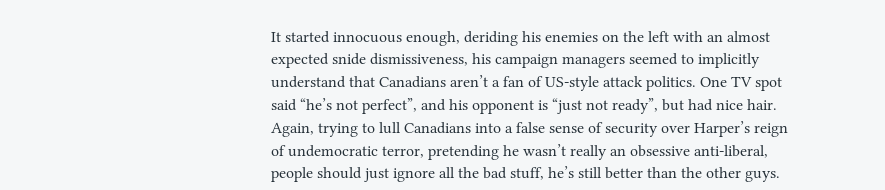It started innocuous enough, deriding his enemies on the left with an almost expected snide dismissiveness, his campaign managers seemed to implicitly understand that Canadians aren’t a fan of US-style attack politics. One TV spot said “he’s not perfect”, and his opponent is “just not ready”, but had nice hair. Again, trying to lull Canadians into a false sense of security over Harper’s reign of undemocratic terror, pretending he wasn’t really an obsessive anti-liberal, people should just ignore all the bad stuff, he’s still better than the other guys.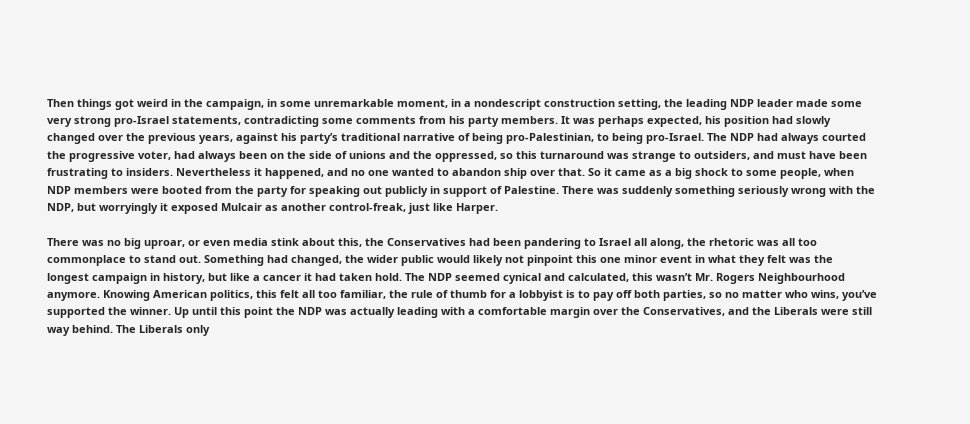Then things got weird in the campaign, in some unremarkable moment, in a nondescript construction setting, the leading NDP leader made some very strong pro-Israel statements, contradicting some comments from his party members. It was perhaps expected, his position had slowly changed over the previous years, against his party’s traditional narrative of being pro-Palestinian, to being pro-Israel. The NDP had always courted the progressive voter, had always been on the side of unions and the oppressed, so this turnaround was strange to outsiders, and must have been frustrating to insiders. Nevertheless it happened, and no one wanted to abandon ship over that. So it came as a big shock to some people, when NDP members were booted from the party for speaking out publicly in support of Palestine. There was suddenly something seriously wrong with the NDP, but worryingly it exposed Mulcair as another control-freak, just like Harper.

There was no big uproar, or even media stink about this, the Conservatives had been pandering to Israel all along, the rhetoric was all too commonplace to stand out. Something had changed, the wider public would likely not pinpoint this one minor event in what they felt was the longest campaign in history, but like a cancer it had taken hold. The NDP seemed cynical and calculated, this wasn’t Mr. Rogers Neighbourhood anymore. Knowing American politics, this felt all too familiar, the rule of thumb for a lobbyist is to pay off both parties, so no matter who wins, you’ve supported the winner. Up until this point the NDP was actually leading with a comfortable margin over the Conservatives, and the Liberals were still way behind. The Liberals only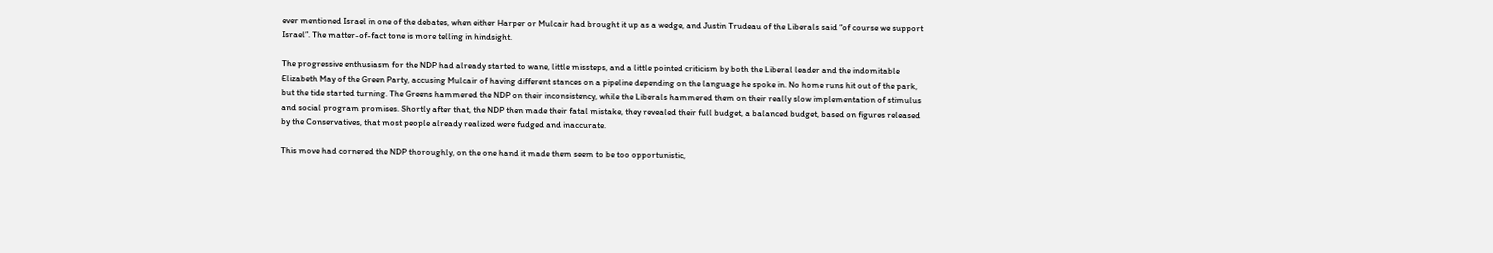ever mentioned Israel in one of the debates, when either Harper or Mulcair had brought it up as a wedge, and Justin Trudeau of the Liberals said “of course we support Israel”. The matter-of-fact tone is more telling in hindsight.

The progressive enthusiasm for the NDP had already started to wane, little missteps, and a little pointed criticism by both the Liberal leader and the indomitable Elizabeth May of the Green Party, accusing Mulcair of having different stances on a pipeline depending on the language he spoke in. No home runs hit out of the park, but the tide started turning. The Greens hammered the NDP on their inconsistency, while the Liberals hammered them on their really slow implementation of stimulus and social program promises. Shortly after that, the NDP then made their fatal mistake, they revealed their full budget, a balanced budget, based on figures released by the Conservatives, that most people already realized were fudged and inaccurate.

This move had cornered the NDP thoroughly, on the one hand it made them seem to be too opportunistic,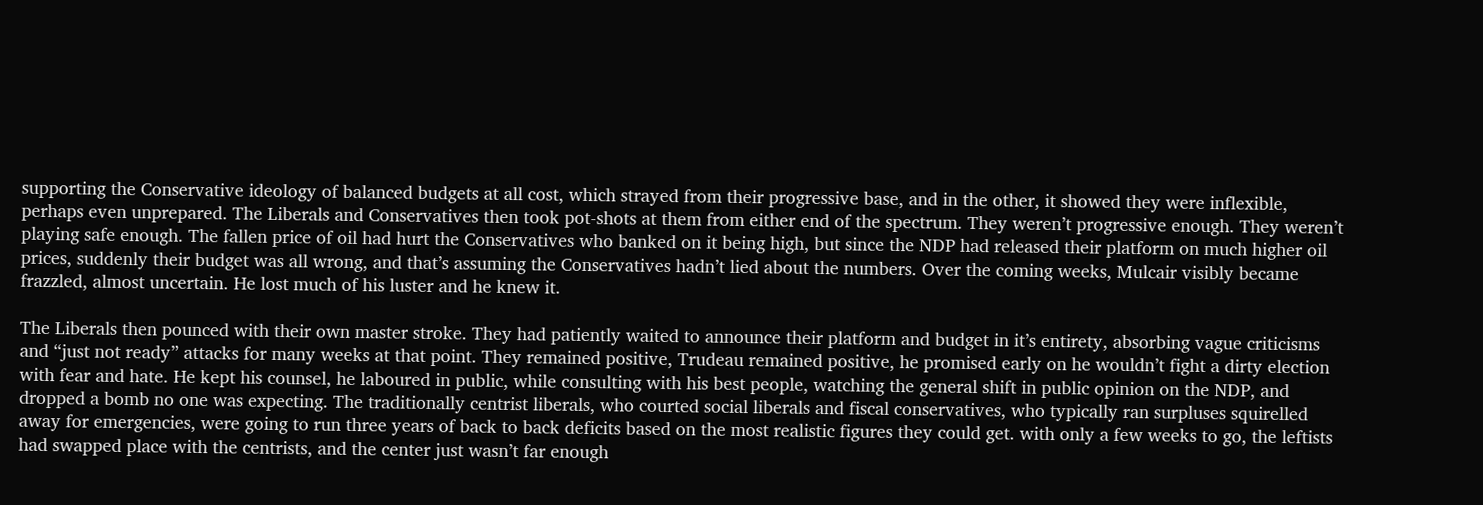supporting the Conservative ideology of balanced budgets at all cost, which strayed from their progressive base, and in the other, it showed they were inflexible, perhaps even unprepared. The Liberals and Conservatives then took pot-shots at them from either end of the spectrum. They weren’t progressive enough. They weren’t playing safe enough. The fallen price of oil had hurt the Conservatives who banked on it being high, but since the NDP had released their platform on much higher oil prices, suddenly their budget was all wrong, and that’s assuming the Conservatives hadn’t lied about the numbers. Over the coming weeks, Mulcair visibly became frazzled, almost uncertain. He lost much of his luster and he knew it.

The Liberals then pounced with their own master stroke. They had patiently waited to announce their platform and budget in it’s entirety, absorbing vague criticisms and “just not ready” attacks for many weeks at that point. They remained positive, Trudeau remained positive, he promised early on he wouldn’t fight a dirty election with fear and hate. He kept his counsel, he laboured in public, while consulting with his best people, watching the general shift in public opinion on the NDP, and dropped a bomb no one was expecting. The traditionally centrist liberals, who courted social liberals and fiscal conservatives, who typically ran surpluses squirelled away for emergencies, were going to run three years of back to back deficits based on the most realistic figures they could get. with only a few weeks to go, the leftists had swapped place with the centrists, and the center just wasn’t far enough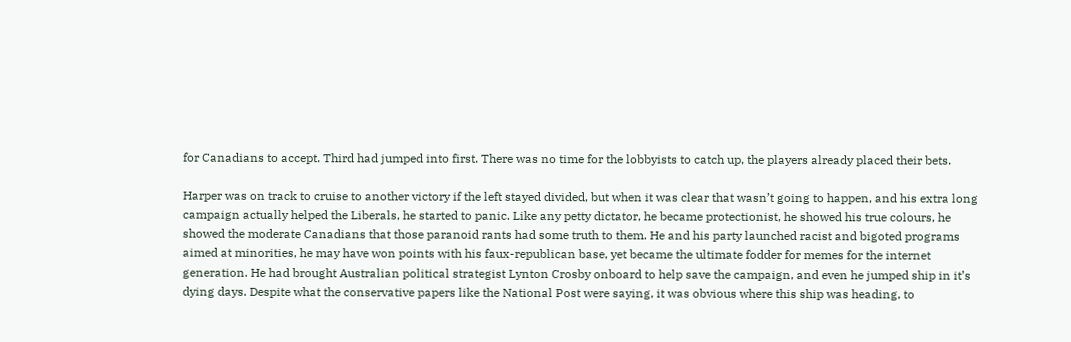for Canadians to accept. Third had jumped into first. There was no time for the lobbyists to catch up, the players already placed their bets.

Harper was on track to cruise to another victory if the left stayed divided, but when it was clear that wasn’t going to happen, and his extra long campaign actually helped the Liberals, he started to panic. Like any petty dictator, he became protectionist, he showed his true colours, he showed the moderate Canadians that those paranoid rants had some truth to them. He and his party launched racist and bigoted programs aimed at minorities, he may have won points with his faux-republican base, yet became the ultimate fodder for memes for the internet generation. He had brought Australian political strategist Lynton Crosby onboard to help save the campaign, and even he jumped ship in it’s dying days. Despite what the conservative papers like the National Post were saying, it was obvious where this ship was heading, to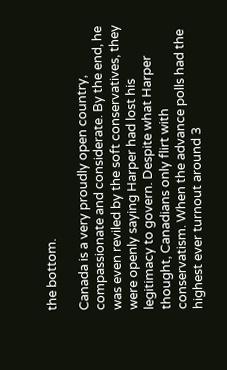the bottom.

Canada is a very proudly open country, compassionate and considerate. By the end, he was even reviled by the soft conservatives, they were openly saying Harper had lost his legitimacy to govern. Despite what Harper thought, Canadians only flirt with conservatism. When the advance polls had the highest ever turnout around 3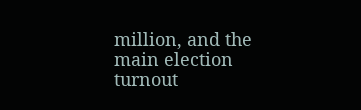million, and the main election turnout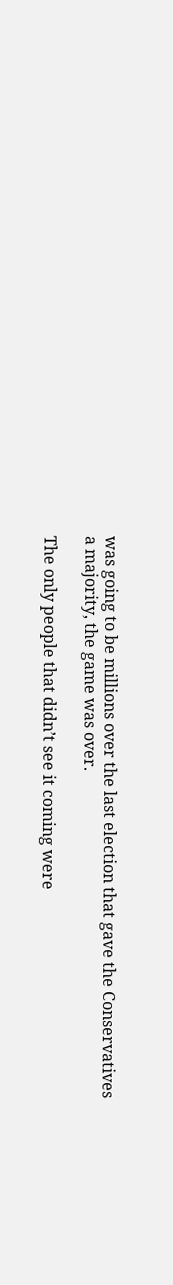was going to be millions over the last election that gave the Conservatives a majority, the game was over.

The only people that didn’t see it coming were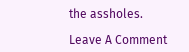the assholes.

Leave A Comment